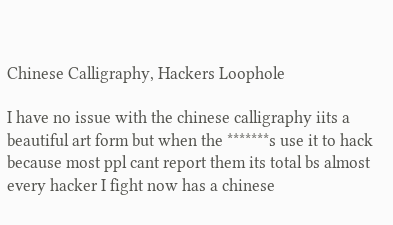Chinese Calligraphy, Hackers Loophole

I have no issue with the chinese calligraphy iits a beautiful art form but when the *******s use it to hack because most ppl cant report them its total bs almost every hacker I fight now has a chinese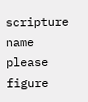scripture name please figure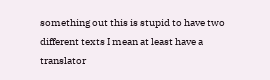something out this is stupid to have two different texts I mean at least have a translator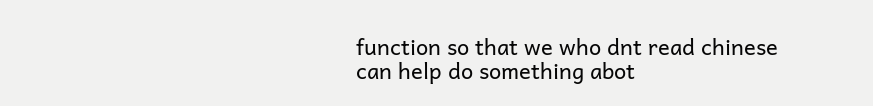function so that we who dnt read chinese can help do something abot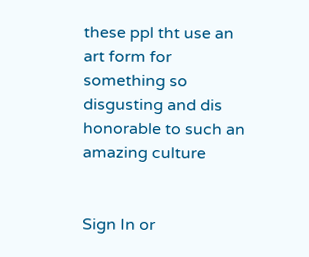these ppl tht use an art form for something so disgusting and dis honorable to such an amazing culture


Sign In or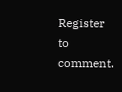Register to comment.